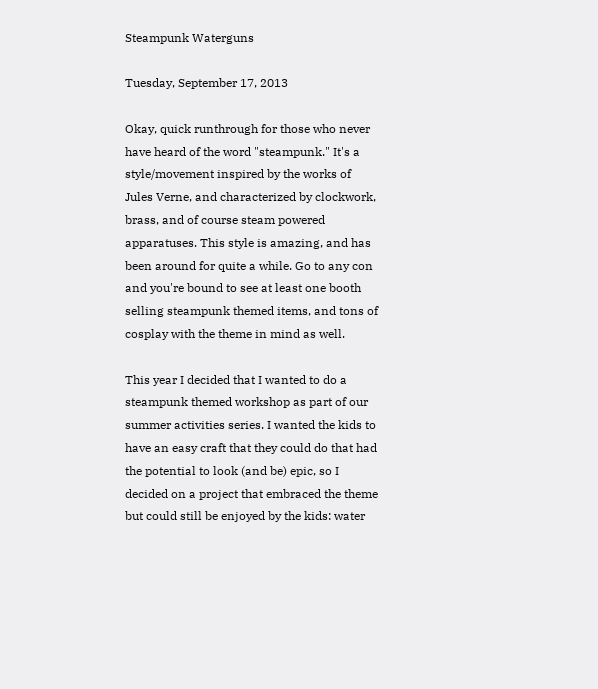Steampunk Waterguns

Tuesday, September 17, 2013

Okay, quick runthrough for those who never have heard of the word "steampunk." It's a style/movement inspired by the works of Jules Verne, and characterized by clockwork, brass, and of course steam powered apparatuses. This style is amazing, and has been around for quite a while. Go to any con and you're bound to see at least one booth selling steampunk themed items, and tons of cosplay with the theme in mind as well.

This year I decided that I wanted to do a steampunk themed workshop as part of our summer activities series. I wanted the kids to have an easy craft that they could do that had the potential to look (and be) epic, so I decided on a project that embraced the theme but could still be enjoyed by the kids: water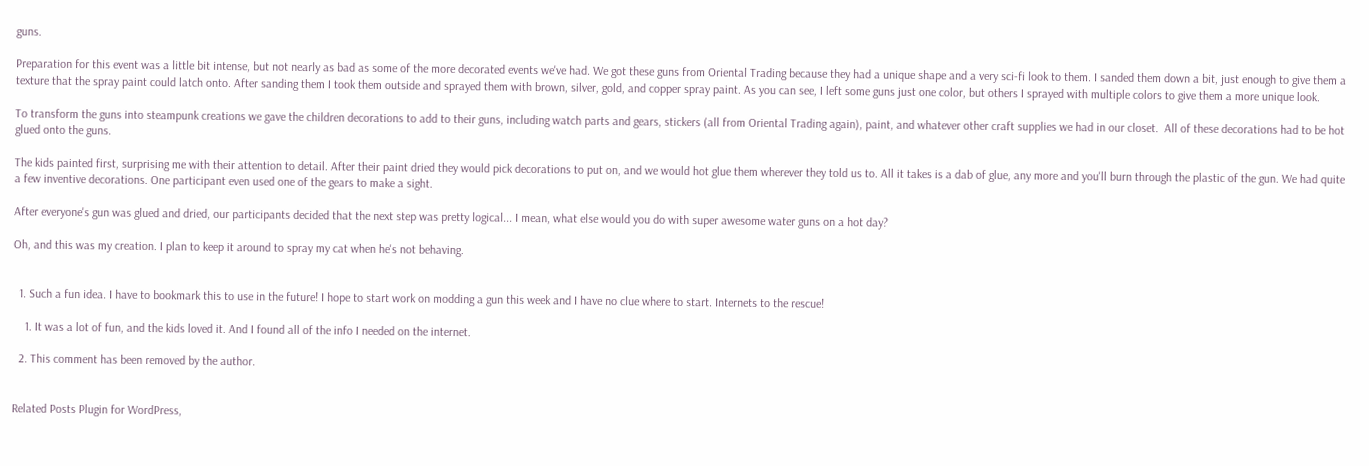guns.

Preparation for this event was a little bit intense, but not nearly as bad as some of the more decorated events we've had. We got these guns from Oriental Trading because they had a unique shape and a very sci-fi look to them. I sanded them down a bit, just enough to give them a texture that the spray paint could latch onto. After sanding them I took them outside and sprayed them with brown, silver, gold, and copper spray paint. As you can see, I left some guns just one color, but others I sprayed with multiple colors to give them a more unique look.

To transform the guns into steampunk creations we gave the children decorations to add to their guns, including watch parts and gears, stickers (all from Oriental Trading again), paint, and whatever other craft supplies we had in our closet.  All of these decorations had to be hot glued onto the guns.

The kids painted first, surprising me with their attention to detail. After their paint dried they would pick decorations to put on, and we would hot glue them wherever they told us to. All it takes is a dab of glue, any more and you'll burn through the plastic of the gun. We had quite a few inventive decorations. One participant even used one of the gears to make a sight.

After everyone's gun was glued and dried, our participants decided that the next step was pretty logical... I mean, what else would you do with super awesome water guns on a hot day?

Oh, and this was my creation. I plan to keep it around to spray my cat when he's not behaving.


  1. Such a fun idea. I have to bookmark this to use in the future! I hope to start work on modding a gun this week and I have no clue where to start. Internets to the rescue!

    1. It was a lot of fun, and the kids loved it. And I found all of the info I needed on the internet.

  2. This comment has been removed by the author.


Related Posts Plugin for WordPress,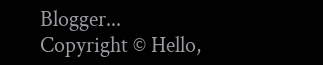Blogger...
Copyright © Hello,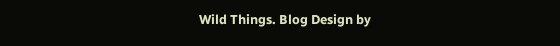Wild Things. Blog Design by